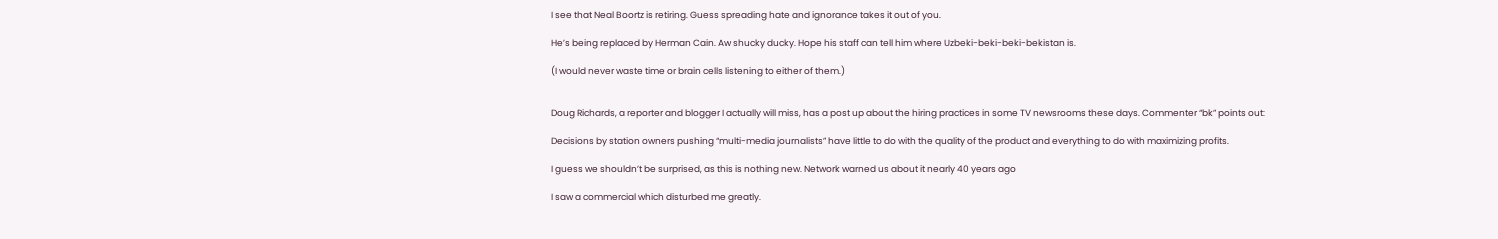I see that Neal Boortz is retiring. Guess spreading hate and ignorance takes it out of you.

He’s being replaced by Herman Cain. Aw shucky ducky. Hope his staff can tell him where Uzbeki-beki-beki-bekistan is.

(I would never waste time or brain cells listening to either of them.)


Doug Richards, a reporter and blogger I actually will miss, has a post up about the hiring practices in some TV newsrooms these days. Commenter “bk” points out:

Decisions by station owners pushing “multi-media journalists” have little to do with the quality of the product and everything to do with maximizing profits.

I guess we shouldn’t be surprised, as this is nothing new. Network warned us about it nearly 40 years ago

I saw a commercial which disturbed me greatly.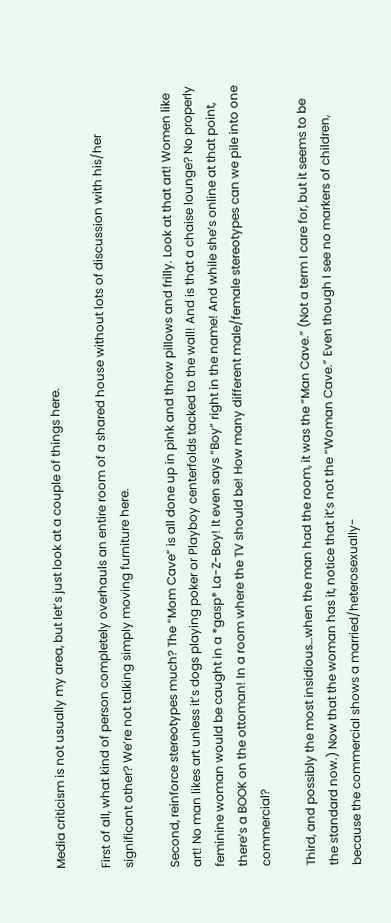Media criticism is not usually my area, but let’s just look at a couple of things here.

First of all, what kind of person completely overhauls an entire room of a shared house without lots of discussion with his/her significant other? We’re not talking simply moving furniture here.

Second, reinforce stereotypes much? The “Mom Cave” is all done up in pink and throw pillows and frilly. Look at that art! Women like art! No man likes art unless it’s dogs playing poker or Playboy centerfolds tacked to the wall! And is that a chaise lounge? No properly feminine woman would be caught in a *gasp* La-Z-Boy! It even says “Boy” right in the name! And while she’s online at that point, there’s a BOOK on the ottoman! In a room where the TV should be! How many different male/female stereotypes can we pile into one commercial?

Third, and possibly the most insidious…when the man had the room, it was the “Man Cave.” (Not a term I care for, but it seems to be the standard now.) Now that the woman has it, notice that it’s not the “Woman Cave.” Even though I see no markers of children, because the commercial shows a married/heterosexually-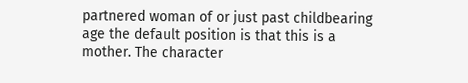partnered woman of or just past childbearing age the default position is that this is a mother. The character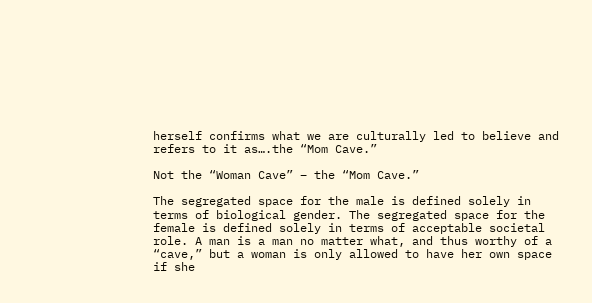herself confirms what we are culturally led to believe and refers to it as….the “Mom Cave.”

Not the “Woman Cave” – the “Mom Cave.”

The segregated space for the male is defined solely in terms of biological gender. The segregated space for the female is defined solely in terms of acceptable societal role. A man is a man no matter what, and thus worthy of a “cave,” but a woman is only allowed to have her own space if she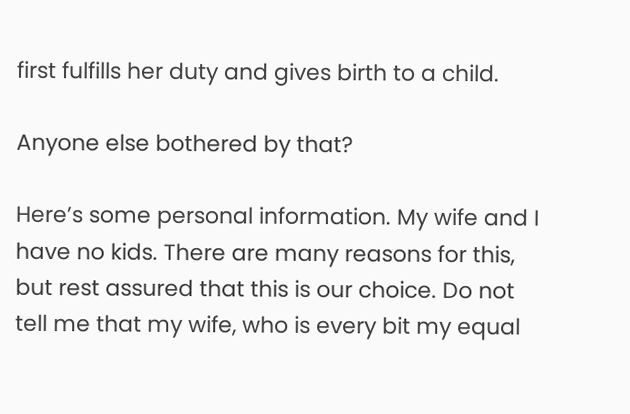first fulfills her duty and gives birth to a child.

Anyone else bothered by that?

Here’s some personal information. My wife and I have no kids. There are many reasons for this, but rest assured that this is our choice. Do not tell me that my wife, who is every bit my equal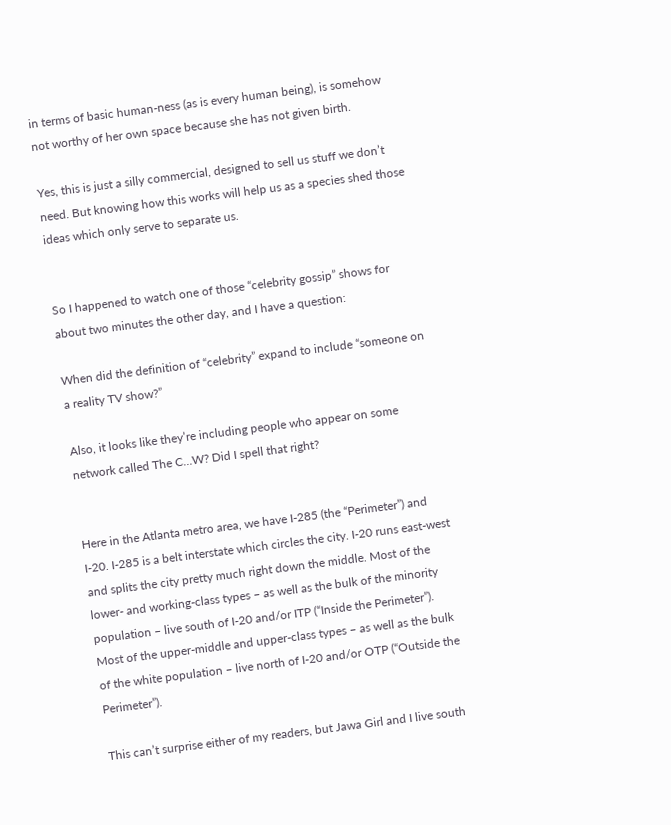in terms of basic human-ness (as is every human being), is somehow not worthy of her own space because she has not given birth.

Yes, this is just a silly commercial, designed to sell us stuff we don’t need. But knowing how this works will help us as a species shed those ideas which only serve to separate us.


So I happened to watch one of those “celebrity gossip” shows for about two minutes the other day, and I have a question:

When did the definition of “celebrity” expand to include “someone on a reality TV show?”

Also, it looks like they’re including people who appear on some network called The C…W? Did I spell that right?


Here in the Atlanta metro area, we have I-285 (the “Perimeter”) and I-20. I-285 is a belt interstate which circles the city. I-20 runs east-west and splits the city pretty much right down the middle. Most of the lower- and working-class types – as well as the bulk of the minority population – live south of I-20 and/or ITP (“Inside the Perimeter”). Most of the upper-middle and upper-class types – as well as the bulk of the white population – live north of I-20 and/or OTP (“Outside the Perimeter”).

This can’t surprise either of my readers, but Jawa Girl and I live south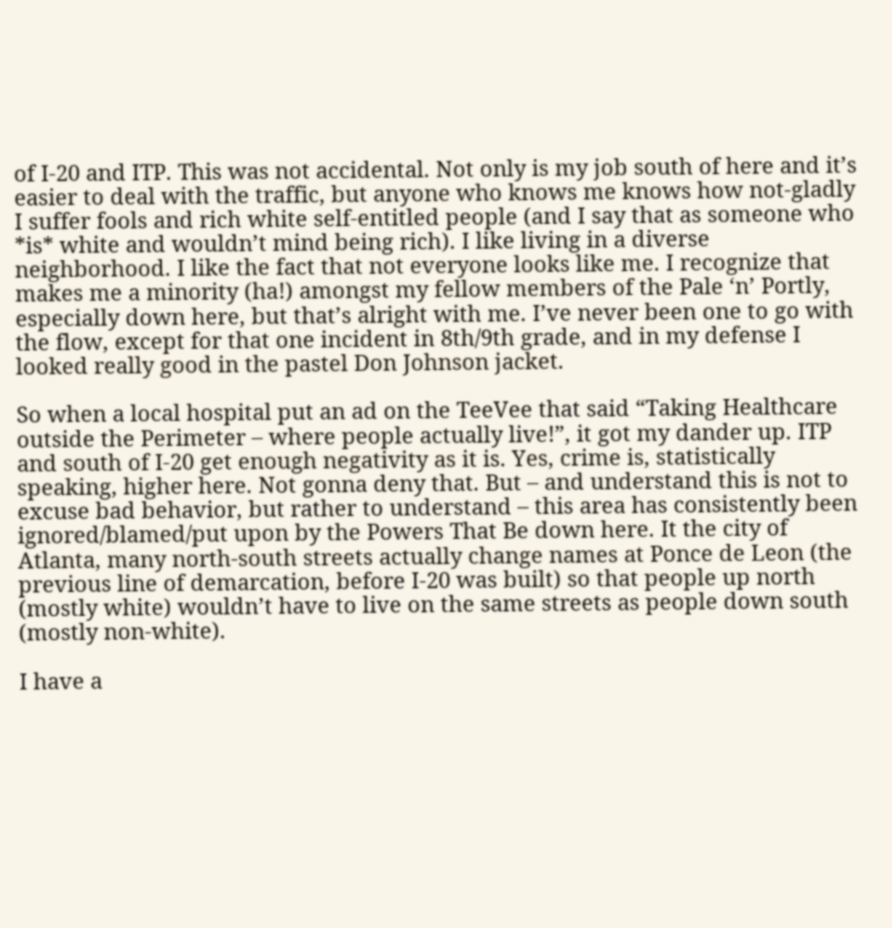of I-20 and ITP. This was not accidental. Not only is my job south of here and it’s easier to deal with the traffic, but anyone who knows me knows how not-gladly I suffer fools and rich white self-entitled people (and I say that as someone who *is* white and wouldn’t mind being rich). I like living in a diverse neighborhood. I like the fact that not everyone looks like me. I recognize that makes me a minority (ha!) amongst my fellow members of the Pale ‘n’ Portly, especially down here, but that’s alright with me. I’ve never been one to go with the flow, except for that one incident in 8th/9th grade, and in my defense I looked really good in the pastel Don Johnson jacket.

So when a local hospital put an ad on the TeeVee that said “Taking Healthcare outside the Perimeter – where people actually live!”, it got my dander up. ITP and south of I-20 get enough negativity as it is. Yes, crime is, statistically speaking, higher here. Not gonna deny that. But – and understand this is not to excuse bad behavior, but rather to understand – this area has consistently been ignored/blamed/put upon by the Powers That Be down here. It the city of Atlanta, many north-south streets actually change names at Ponce de Leon (the previous line of demarcation, before I-20 was built) so that people up north (mostly white) wouldn’t have to live on the same streets as people down south (mostly non-white).

I have a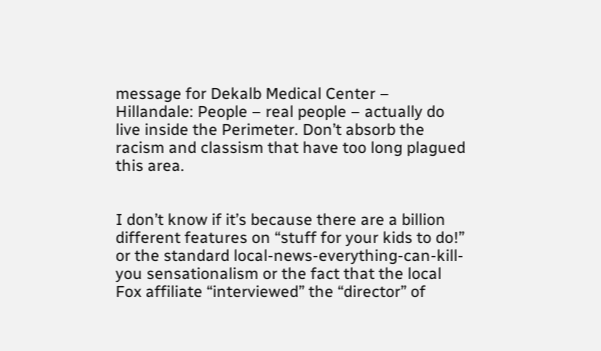message for Dekalb Medical Center – Hillandale: People – real people – actually do live inside the Perimeter. Don’t absorb the racism and classism that have too long plagued this area.


I don’t know if it’s because there are a billion different features on “stuff for your kids to do!” or the standard local-news-everything-can-kill-you sensationalism or the fact that the local Fox affiliate “interviewed” the “director” of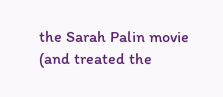the Sarah Palin movie (and treated the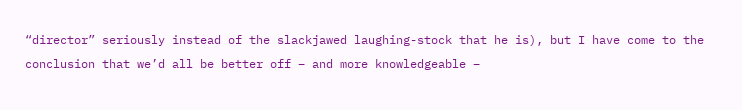“director” seriously instead of the slackjawed laughing-stock that he is), but I have come to the conclusion that we’d all be better off – and more knowledgeable –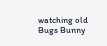watching old Bugs Bunny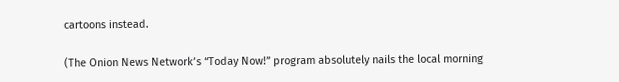cartoons instead.

(The Onion News Network’s “Today Now!” program absolutely nails the local morning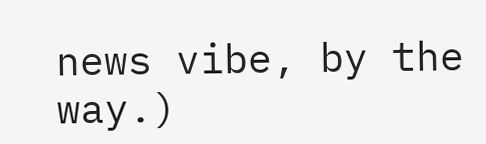news vibe, by the way.)